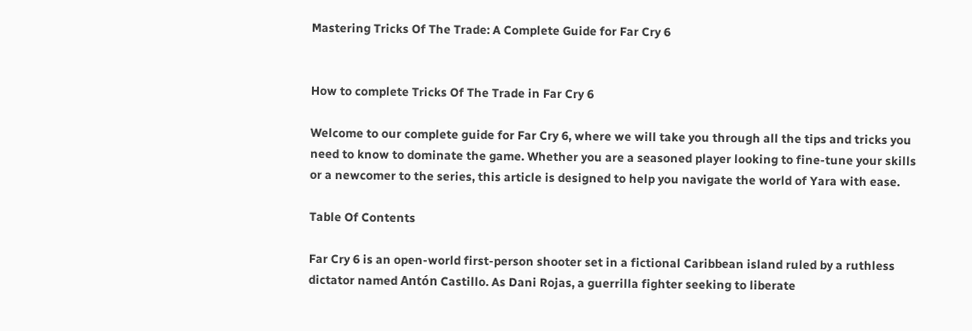Mastering Tricks Of The Trade: A Complete Guide for Far Cry 6


How to complete Tricks Of The Trade in Far Cry 6

Welcome to our complete guide for Far Cry 6, where we will take you through all the tips and tricks you need to know to dominate the game. Whether you are a seasoned player looking to fine-tune your skills or a newcomer to the series, this article is designed to help you navigate the world of Yara with ease.

Table Of Contents

Far Cry 6 is an open-world first-person shooter set in a fictional Caribbean island ruled by a ruthless dictator named Antón Castillo. As Dani Rojas, a guerrilla fighter seeking to liberate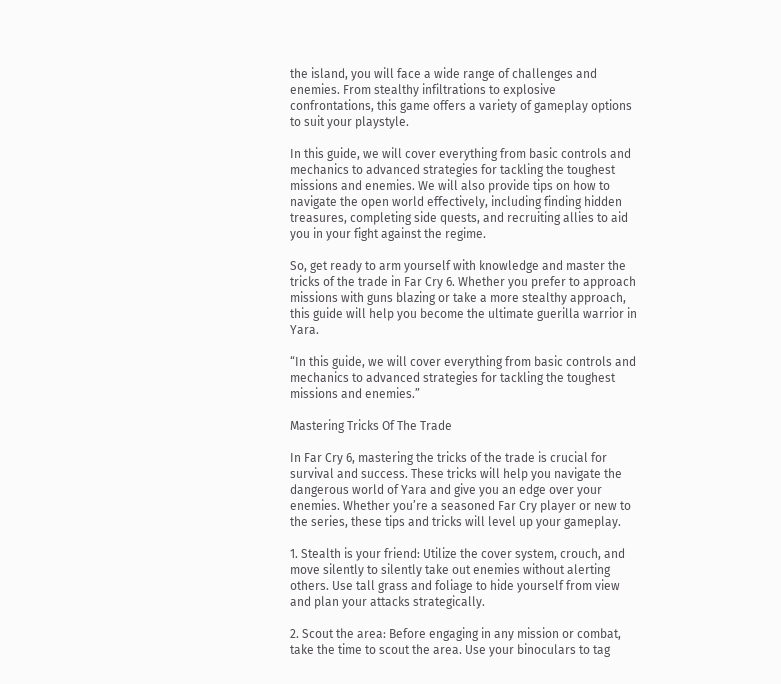the island, you will face a wide range of challenges and enemies. From stealthy infiltrations to explosive confrontations, this game offers a variety of gameplay options to suit your playstyle.

In this guide, we will cover everything from basic controls and mechanics to advanced strategies for tackling the toughest missions and enemies. We will also provide tips on how to navigate the open world effectively, including finding hidden treasures, completing side quests, and recruiting allies to aid you in your fight against the regime.

So, get ready to arm yourself with knowledge and master the tricks of the trade in Far Cry 6. Whether you prefer to approach missions with guns blazing or take a more stealthy approach, this guide will help you become the ultimate guerilla warrior in Yara.

“In this guide, we will cover everything from basic controls and mechanics to advanced strategies for tackling the toughest missions and enemies.”

Mastering Tricks Of The Trade

In Far Cry 6, mastering the tricks of the trade is crucial for survival and success. These tricks will help you navigate the dangerous world of Yara and give you an edge over your enemies. Whether you’re a seasoned Far Cry player or new to the series, these tips and tricks will level up your gameplay.

1. Stealth is your friend: Utilize the cover system, crouch, and move silently to silently take out enemies without alerting others. Use tall grass and foliage to hide yourself from view and plan your attacks strategically.

2. Scout the area: Before engaging in any mission or combat, take the time to scout the area. Use your binoculars to tag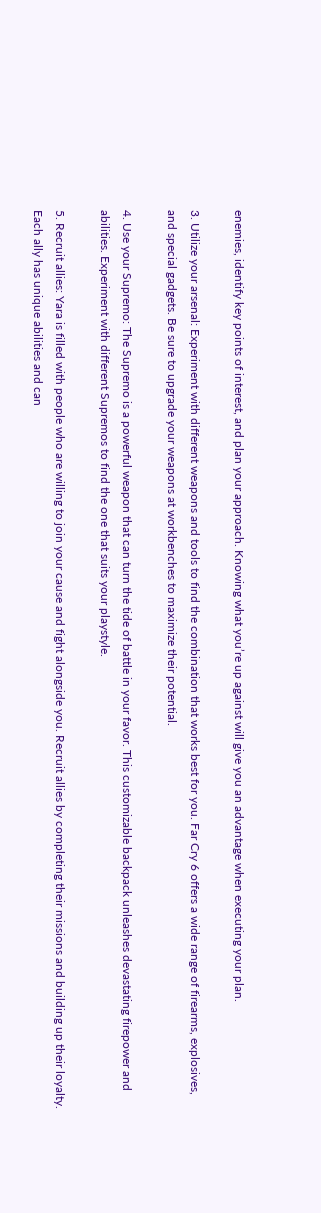enemies, identify key points of interest, and plan your approach. Knowing what you’re up against will give you an advantage when executing your plan.

3. Utilize your arsenal: Experiment with different weapons and tools to find the combination that works best for you. Far Cry 6 offers a wide range of firearms, explosives, and special gadgets. Be sure to upgrade your weapons at workbenches to maximize their potential.

4. Use your Supremo: The Supremo is a powerful weapon that can turn the tide of battle in your favor. This customizable backpack unleashes devastating firepower and abilities. Experiment with different Supremos to find the one that suits your playstyle.

5. Recruit allies: Yara is filled with people who are willing to join your cause and fight alongside you. Recruit allies by completing their missions and building up their loyalty. Each ally has unique abilities and can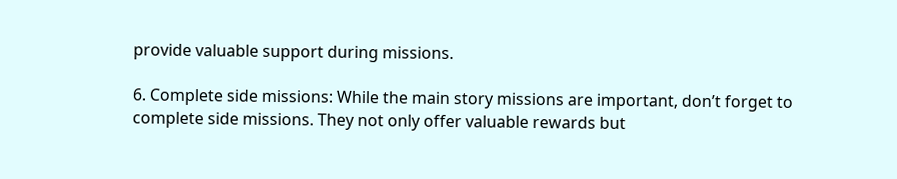provide valuable support during missions.

6. Complete side missions: While the main story missions are important, don’t forget to complete side missions. They not only offer valuable rewards but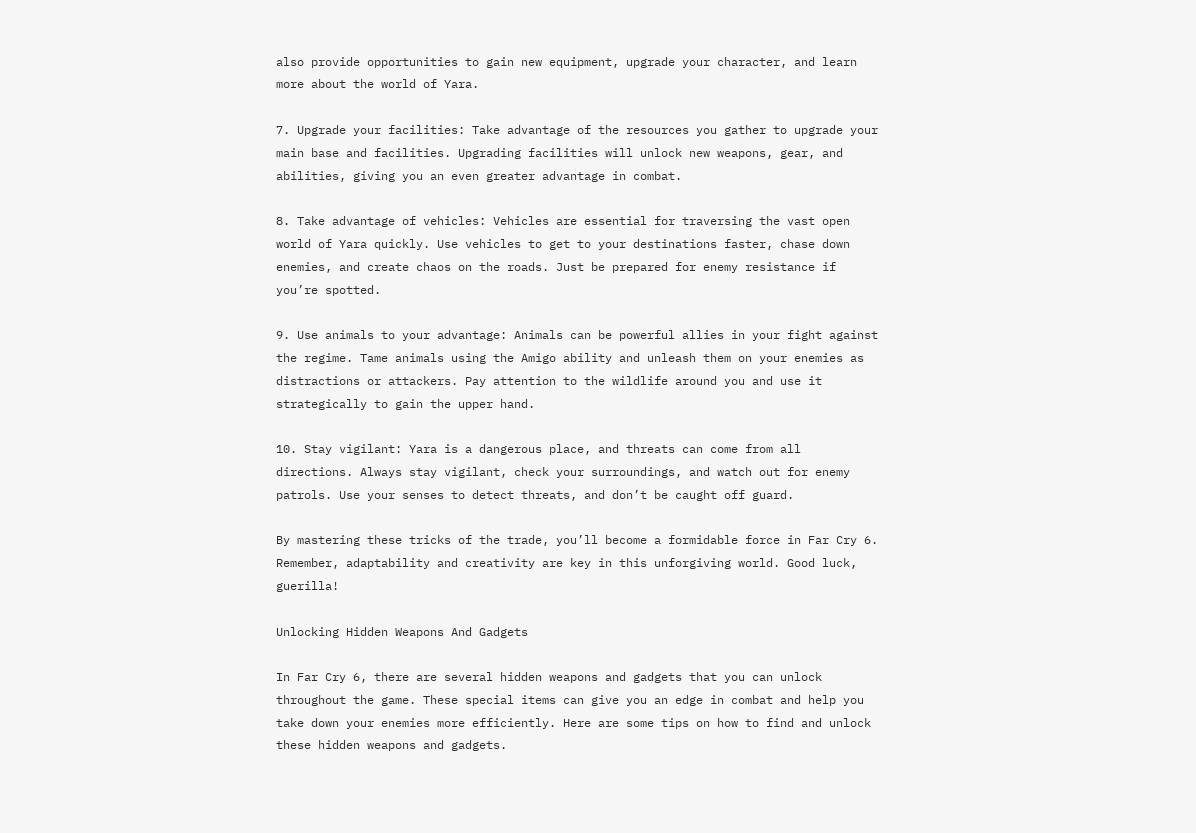also provide opportunities to gain new equipment, upgrade your character, and learn more about the world of Yara.

7. Upgrade your facilities: Take advantage of the resources you gather to upgrade your main base and facilities. Upgrading facilities will unlock new weapons, gear, and abilities, giving you an even greater advantage in combat.

8. Take advantage of vehicles: Vehicles are essential for traversing the vast open world of Yara quickly. Use vehicles to get to your destinations faster, chase down enemies, and create chaos on the roads. Just be prepared for enemy resistance if you’re spotted.

9. Use animals to your advantage: Animals can be powerful allies in your fight against the regime. Tame animals using the Amigo ability and unleash them on your enemies as distractions or attackers. Pay attention to the wildlife around you and use it strategically to gain the upper hand.

10. Stay vigilant: Yara is a dangerous place, and threats can come from all directions. Always stay vigilant, check your surroundings, and watch out for enemy patrols. Use your senses to detect threats, and don’t be caught off guard.

By mastering these tricks of the trade, you’ll become a formidable force in Far Cry 6. Remember, adaptability and creativity are key in this unforgiving world. Good luck, guerilla!

Unlocking Hidden Weapons And Gadgets

In Far Cry 6, there are several hidden weapons and gadgets that you can unlock throughout the game. These special items can give you an edge in combat and help you take down your enemies more efficiently. Here are some tips on how to find and unlock these hidden weapons and gadgets.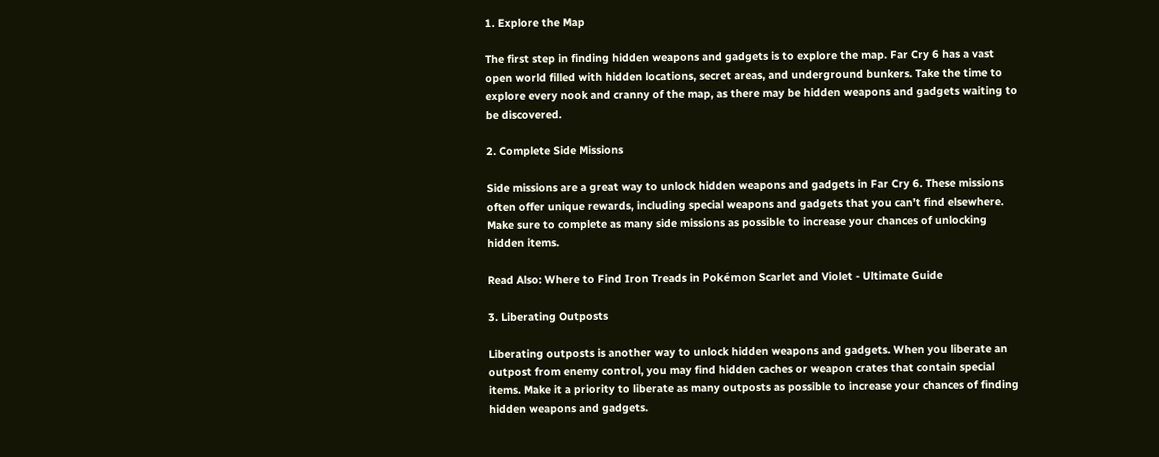1. Explore the Map

The first step in finding hidden weapons and gadgets is to explore the map. Far Cry 6 has a vast open world filled with hidden locations, secret areas, and underground bunkers. Take the time to explore every nook and cranny of the map, as there may be hidden weapons and gadgets waiting to be discovered.

2. Complete Side Missions

Side missions are a great way to unlock hidden weapons and gadgets in Far Cry 6. These missions often offer unique rewards, including special weapons and gadgets that you can’t find elsewhere. Make sure to complete as many side missions as possible to increase your chances of unlocking hidden items.

Read Also: Where to Find Iron Treads in Pokémon Scarlet and Violet - Ultimate Guide

3. Liberating Outposts

Liberating outposts is another way to unlock hidden weapons and gadgets. When you liberate an outpost from enemy control, you may find hidden caches or weapon crates that contain special items. Make it a priority to liberate as many outposts as possible to increase your chances of finding hidden weapons and gadgets.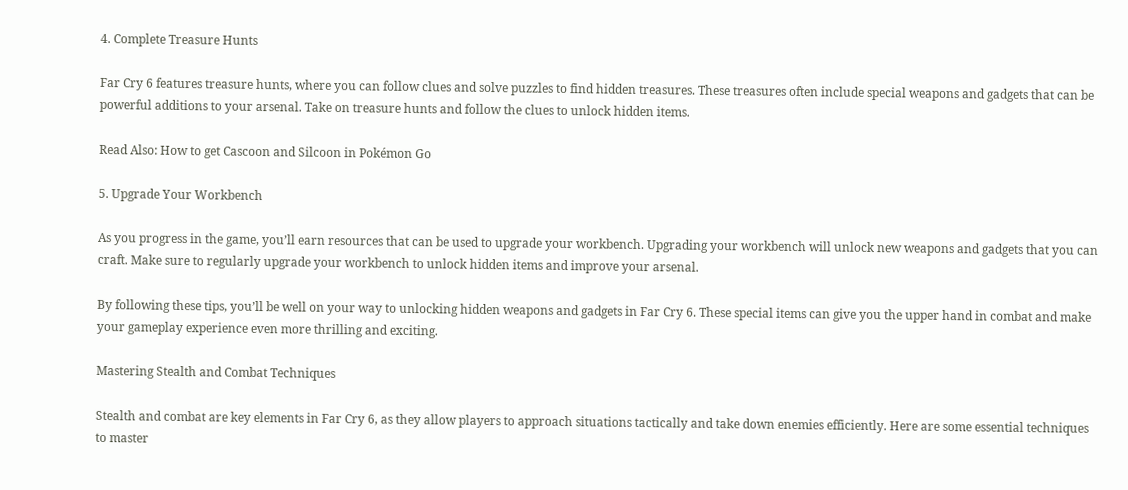4. Complete Treasure Hunts

Far Cry 6 features treasure hunts, where you can follow clues and solve puzzles to find hidden treasures. These treasures often include special weapons and gadgets that can be powerful additions to your arsenal. Take on treasure hunts and follow the clues to unlock hidden items.

Read Also: How to get Cascoon and Silcoon in Pokémon Go

5. Upgrade Your Workbench

As you progress in the game, you’ll earn resources that can be used to upgrade your workbench. Upgrading your workbench will unlock new weapons and gadgets that you can craft. Make sure to regularly upgrade your workbench to unlock hidden items and improve your arsenal.

By following these tips, you’ll be well on your way to unlocking hidden weapons and gadgets in Far Cry 6. These special items can give you the upper hand in combat and make your gameplay experience even more thrilling and exciting.

Mastering Stealth and Combat Techniques

Stealth and combat are key elements in Far Cry 6, as they allow players to approach situations tactically and take down enemies efficiently. Here are some essential techniques to master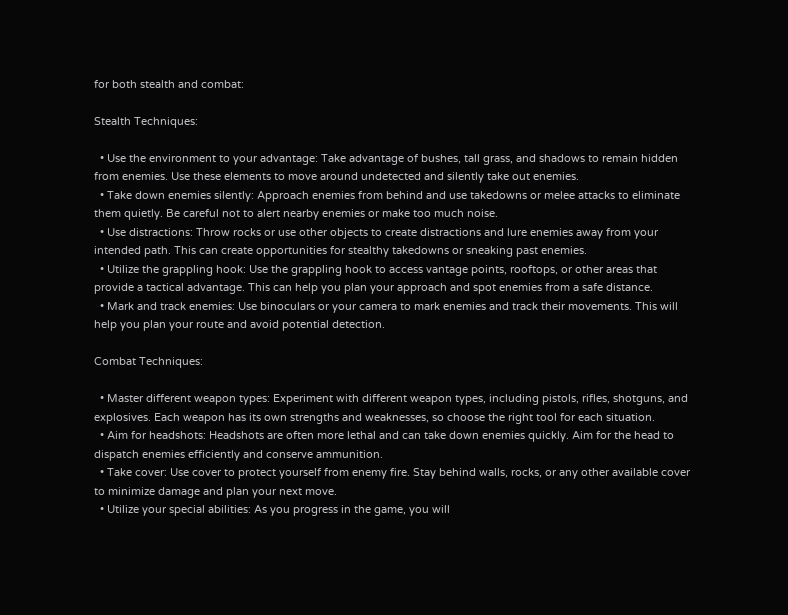for both stealth and combat:

Stealth Techniques:

  • Use the environment to your advantage: Take advantage of bushes, tall grass, and shadows to remain hidden from enemies. Use these elements to move around undetected and silently take out enemies.
  • Take down enemies silently: Approach enemies from behind and use takedowns or melee attacks to eliminate them quietly. Be careful not to alert nearby enemies or make too much noise.
  • Use distractions: Throw rocks or use other objects to create distractions and lure enemies away from your intended path. This can create opportunities for stealthy takedowns or sneaking past enemies.
  • Utilize the grappling hook: Use the grappling hook to access vantage points, rooftops, or other areas that provide a tactical advantage. This can help you plan your approach and spot enemies from a safe distance.
  • Mark and track enemies: Use binoculars or your camera to mark enemies and track their movements. This will help you plan your route and avoid potential detection.

Combat Techniques:

  • Master different weapon types: Experiment with different weapon types, including pistols, rifles, shotguns, and explosives. Each weapon has its own strengths and weaknesses, so choose the right tool for each situation.
  • Aim for headshots: Headshots are often more lethal and can take down enemies quickly. Aim for the head to dispatch enemies efficiently and conserve ammunition.
  • Take cover: Use cover to protect yourself from enemy fire. Stay behind walls, rocks, or any other available cover to minimize damage and plan your next move.
  • Utilize your special abilities: As you progress in the game, you will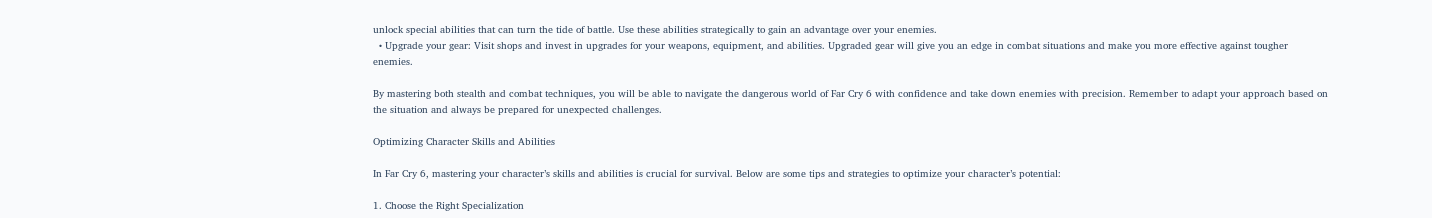unlock special abilities that can turn the tide of battle. Use these abilities strategically to gain an advantage over your enemies.
  • Upgrade your gear: Visit shops and invest in upgrades for your weapons, equipment, and abilities. Upgraded gear will give you an edge in combat situations and make you more effective against tougher enemies.

By mastering both stealth and combat techniques, you will be able to navigate the dangerous world of Far Cry 6 with confidence and take down enemies with precision. Remember to adapt your approach based on the situation and always be prepared for unexpected challenges.

Optimizing Character Skills and Abilities

In Far Cry 6, mastering your character’s skills and abilities is crucial for survival. Below are some tips and strategies to optimize your character’s potential:

1. Choose the Right Specialization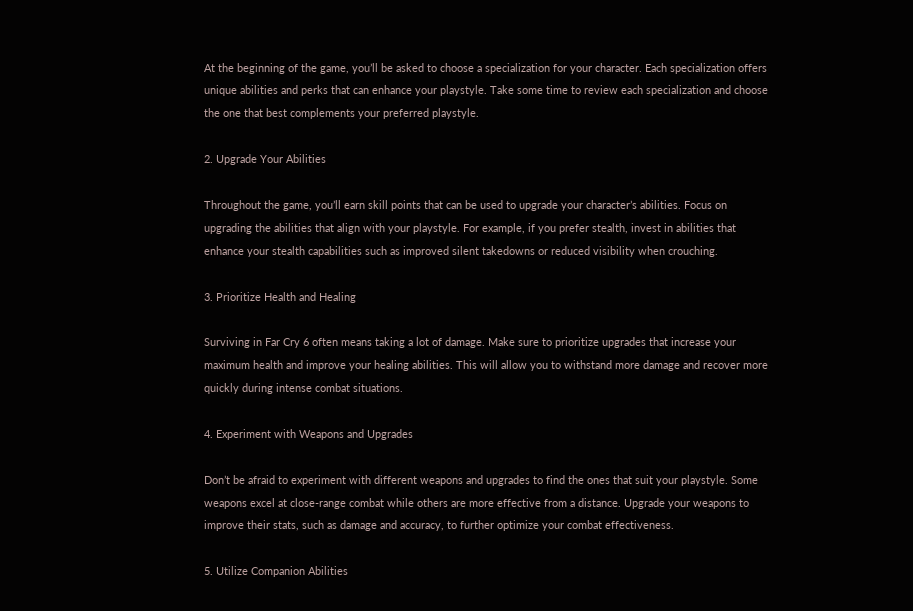At the beginning of the game, you’ll be asked to choose a specialization for your character. Each specialization offers unique abilities and perks that can enhance your playstyle. Take some time to review each specialization and choose the one that best complements your preferred playstyle.

2. Upgrade Your Abilities

Throughout the game, you’ll earn skill points that can be used to upgrade your character’s abilities. Focus on upgrading the abilities that align with your playstyle. For example, if you prefer stealth, invest in abilities that enhance your stealth capabilities such as improved silent takedowns or reduced visibility when crouching.

3. Prioritize Health and Healing

Surviving in Far Cry 6 often means taking a lot of damage. Make sure to prioritize upgrades that increase your maximum health and improve your healing abilities. This will allow you to withstand more damage and recover more quickly during intense combat situations.

4. Experiment with Weapons and Upgrades

Don’t be afraid to experiment with different weapons and upgrades to find the ones that suit your playstyle. Some weapons excel at close-range combat while others are more effective from a distance. Upgrade your weapons to improve their stats, such as damage and accuracy, to further optimize your combat effectiveness.

5. Utilize Companion Abilities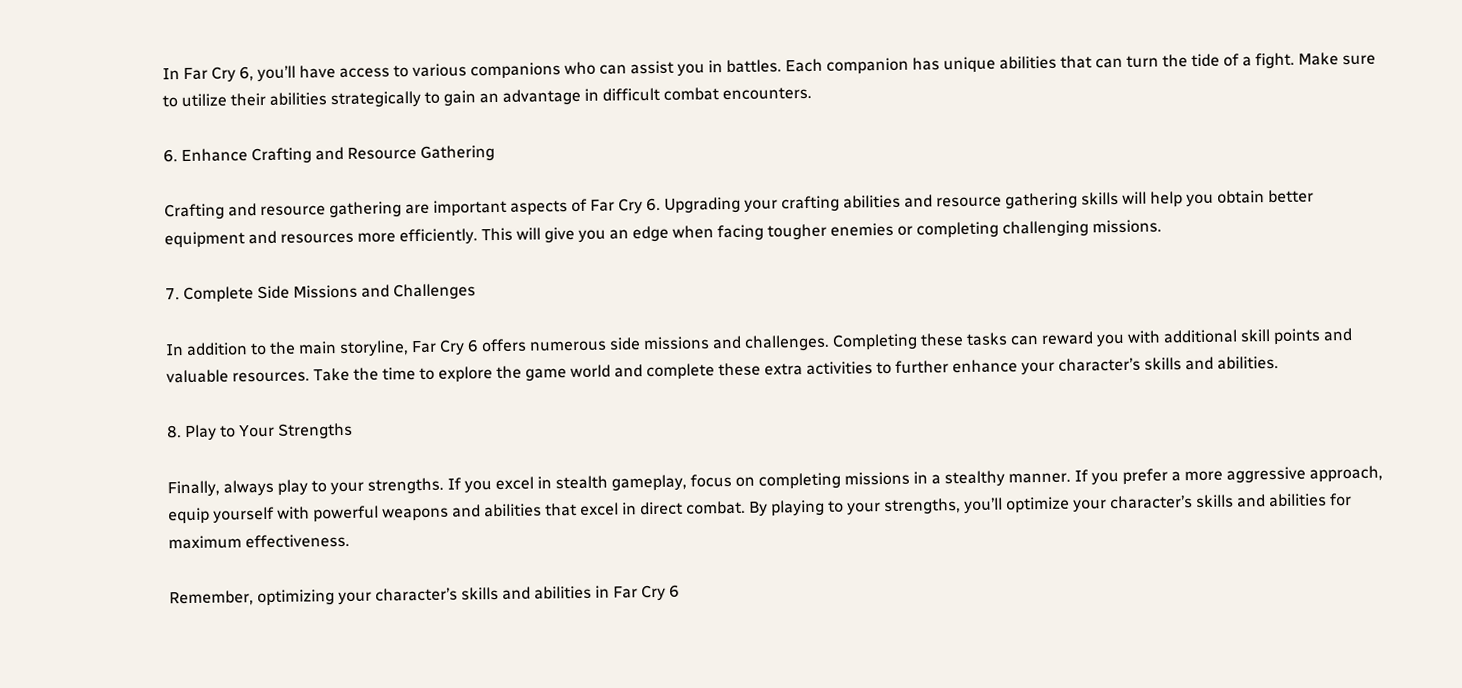In Far Cry 6, you’ll have access to various companions who can assist you in battles. Each companion has unique abilities that can turn the tide of a fight. Make sure to utilize their abilities strategically to gain an advantage in difficult combat encounters.

6. Enhance Crafting and Resource Gathering

Crafting and resource gathering are important aspects of Far Cry 6. Upgrading your crafting abilities and resource gathering skills will help you obtain better equipment and resources more efficiently. This will give you an edge when facing tougher enemies or completing challenging missions.

7. Complete Side Missions and Challenges

In addition to the main storyline, Far Cry 6 offers numerous side missions and challenges. Completing these tasks can reward you with additional skill points and valuable resources. Take the time to explore the game world and complete these extra activities to further enhance your character’s skills and abilities.

8. Play to Your Strengths

Finally, always play to your strengths. If you excel in stealth gameplay, focus on completing missions in a stealthy manner. If you prefer a more aggressive approach, equip yourself with powerful weapons and abilities that excel in direct combat. By playing to your strengths, you’ll optimize your character’s skills and abilities for maximum effectiveness.

Remember, optimizing your character’s skills and abilities in Far Cry 6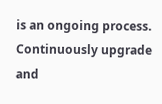is an ongoing process. Continuously upgrade and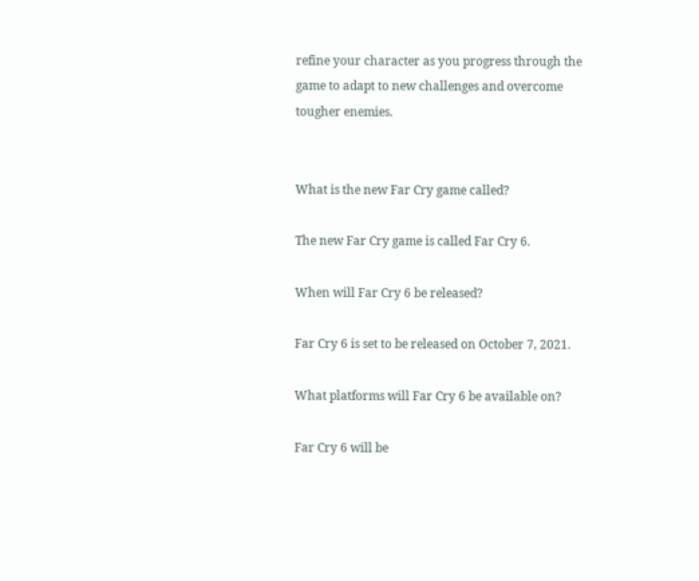refine your character as you progress through the game to adapt to new challenges and overcome tougher enemies.


What is the new Far Cry game called?

The new Far Cry game is called Far Cry 6.

When will Far Cry 6 be released?

Far Cry 6 is set to be released on October 7, 2021.

What platforms will Far Cry 6 be available on?

Far Cry 6 will be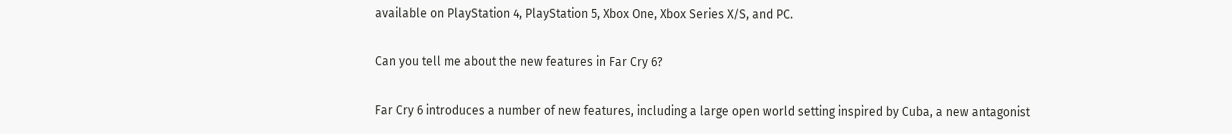available on PlayStation 4, PlayStation 5, Xbox One, Xbox Series X/S, and PC.

Can you tell me about the new features in Far Cry 6?

Far Cry 6 introduces a number of new features, including a large open world setting inspired by Cuba, a new antagonist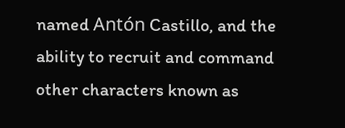named Antón Castillo, and the ability to recruit and command other characters known as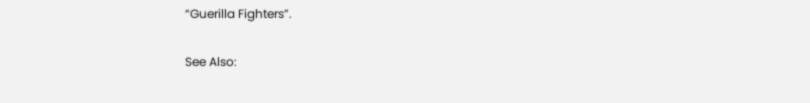“Guerilla Fighters”.

See Also: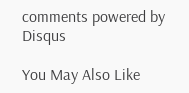comments powered by Disqus

You May Also Like